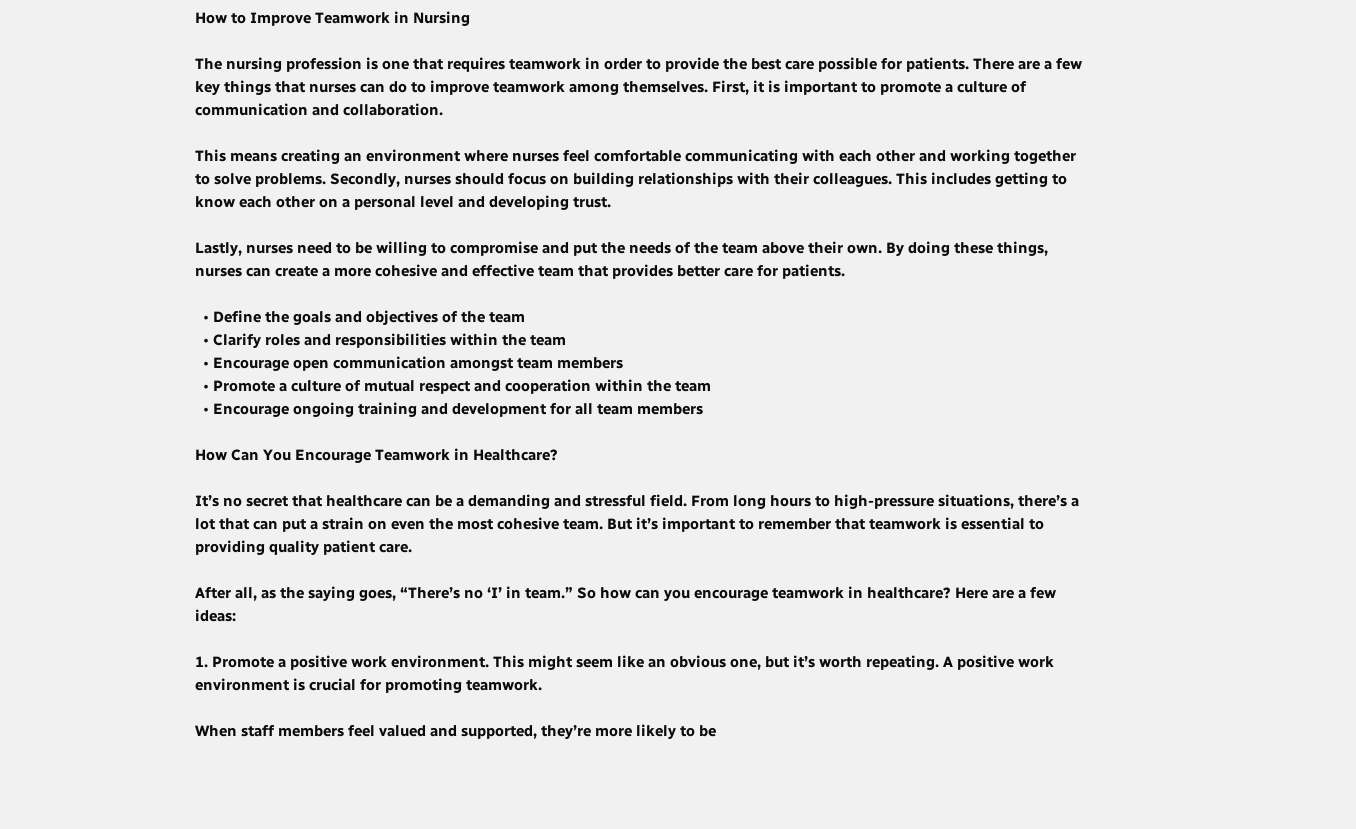How to Improve Teamwork in Nursing

The nursing profession is one that requires teamwork in order to provide the best care possible for patients. There are a few key things that nurses can do to improve teamwork among themselves. First, it is important to promote a culture of communication and collaboration.

This means creating an environment where nurses feel comfortable communicating with each other and working together to solve problems. Secondly, nurses should focus on building relationships with their colleagues. This includes getting to know each other on a personal level and developing trust.

Lastly, nurses need to be willing to compromise and put the needs of the team above their own. By doing these things, nurses can create a more cohesive and effective team that provides better care for patients.

  • Define the goals and objectives of the team
  • Clarify roles and responsibilities within the team
  • Encourage open communication amongst team members
  • Promote a culture of mutual respect and cooperation within the team
  • Encourage ongoing training and development for all team members

How Can You Encourage Teamwork in Healthcare?

It’s no secret that healthcare can be a demanding and stressful field. From long hours to high-pressure situations, there’s a lot that can put a strain on even the most cohesive team. But it’s important to remember that teamwork is essential to providing quality patient care.

After all, as the saying goes, “There’s no ‘I’ in team.” So how can you encourage teamwork in healthcare? Here are a few ideas:

1. Promote a positive work environment. This might seem like an obvious one, but it’s worth repeating. A positive work environment is crucial for promoting teamwork.

When staff members feel valued and supported, they’re more likely to be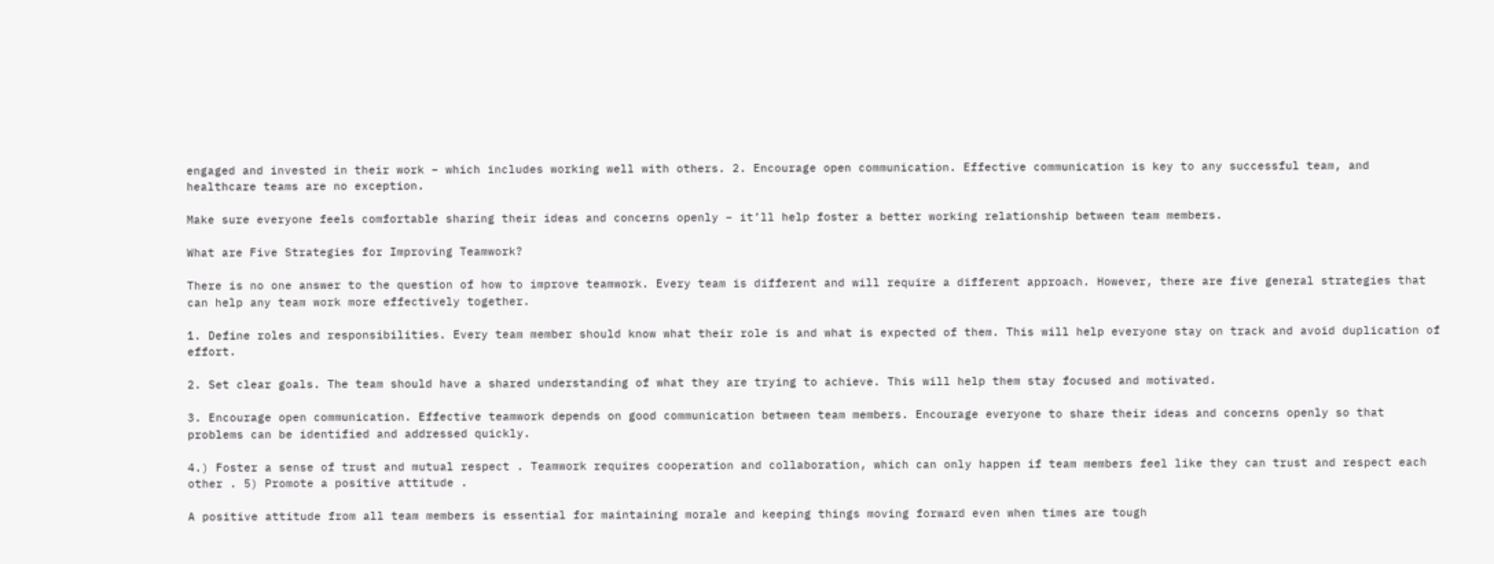engaged and invested in their work – which includes working well with others. 2. Encourage open communication. Effective communication is key to any successful team, and healthcare teams are no exception.

Make sure everyone feels comfortable sharing their ideas and concerns openly – it’ll help foster a better working relationship between team members.

What are Five Strategies for Improving Teamwork?

There is no one answer to the question of how to improve teamwork. Every team is different and will require a different approach. However, there are five general strategies that can help any team work more effectively together.

1. Define roles and responsibilities. Every team member should know what their role is and what is expected of them. This will help everyone stay on track and avoid duplication of effort.

2. Set clear goals. The team should have a shared understanding of what they are trying to achieve. This will help them stay focused and motivated.

3. Encourage open communication. Effective teamwork depends on good communication between team members. Encourage everyone to share their ideas and concerns openly so that problems can be identified and addressed quickly.

4.) Foster a sense of trust and mutual respect . Teamwork requires cooperation and collaboration, which can only happen if team members feel like they can trust and respect each other . 5) Promote a positive attitude .

A positive attitude from all team members is essential for maintaining morale and keeping things moving forward even when times are tough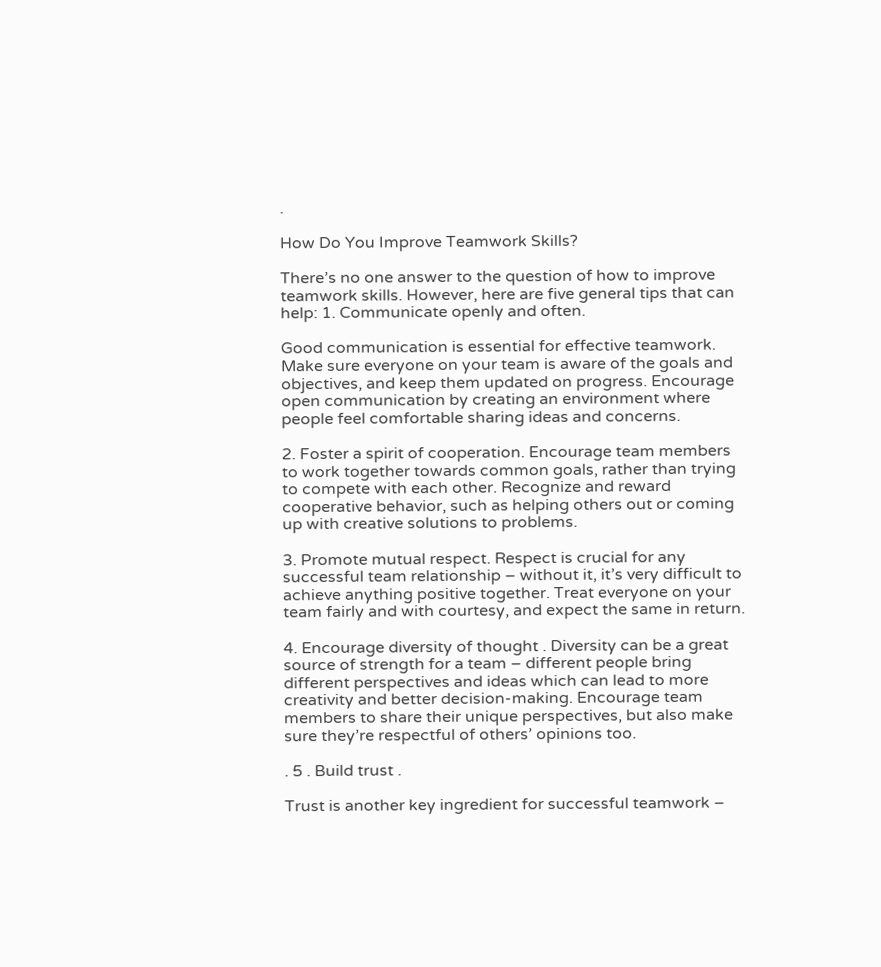.

How Do You Improve Teamwork Skills?

There’s no one answer to the question of how to improve teamwork skills. However, here are five general tips that can help: 1. Communicate openly and often.

Good communication is essential for effective teamwork. Make sure everyone on your team is aware of the goals and objectives, and keep them updated on progress. Encourage open communication by creating an environment where people feel comfortable sharing ideas and concerns.

2. Foster a spirit of cooperation. Encourage team members to work together towards common goals, rather than trying to compete with each other. Recognize and reward cooperative behavior, such as helping others out or coming up with creative solutions to problems.

3. Promote mutual respect. Respect is crucial for any successful team relationship – without it, it’s very difficult to achieve anything positive together. Treat everyone on your team fairly and with courtesy, and expect the same in return.

4. Encourage diversity of thought . Diversity can be a great source of strength for a team – different people bring different perspectives and ideas which can lead to more creativity and better decision-making. Encourage team members to share their unique perspectives, but also make sure they’re respectful of others’ opinions too.

. 5 . Build trust .

Trust is another key ingredient for successful teamwork –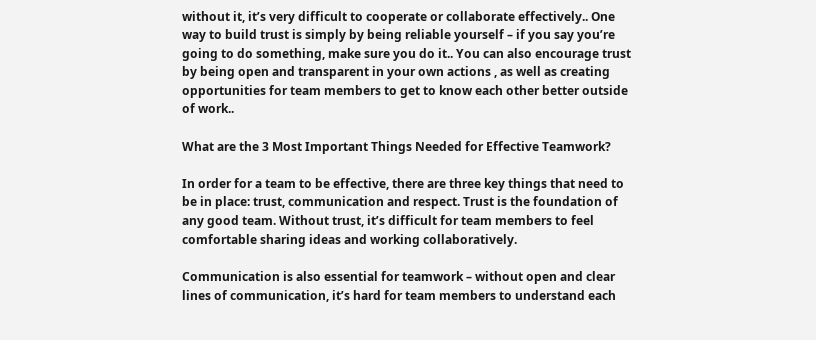without it, it’s very difficult to cooperate or collaborate effectively.. One way to build trust is simply by being reliable yourself – if you say you’re going to do something, make sure you do it.. You can also encourage trust by being open and transparent in your own actions , as well as creating opportunities for team members to get to know each other better outside of work..

What are the 3 Most Important Things Needed for Effective Teamwork?

In order for a team to be effective, there are three key things that need to be in place: trust, communication and respect. Trust is the foundation of any good team. Without trust, it’s difficult for team members to feel comfortable sharing ideas and working collaboratively.

Communication is also essential for teamwork – without open and clear lines of communication, it’s hard for team members to understand each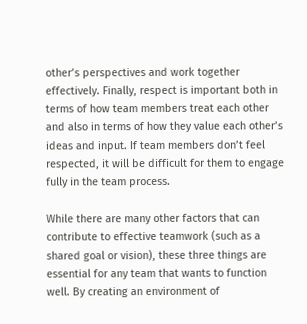other’s perspectives and work together effectively. Finally, respect is important both in terms of how team members treat each other and also in terms of how they value each other’s ideas and input. If team members don’t feel respected, it will be difficult for them to engage fully in the team process.

While there are many other factors that can contribute to effective teamwork (such as a shared goal or vision), these three things are essential for any team that wants to function well. By creating an environment of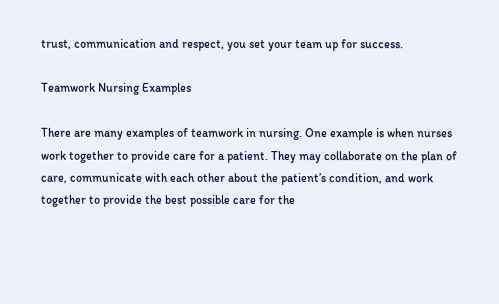trust, communication and respect, you set your team up for success.

Teamwork Nursing Examples

There are many examples of teamwork in nursing. One example is when nurses work together to provide care for a patient. They may collaborate on the plan of care, communicate with each other about the patient’s condition, and work together to provide the best possible care for the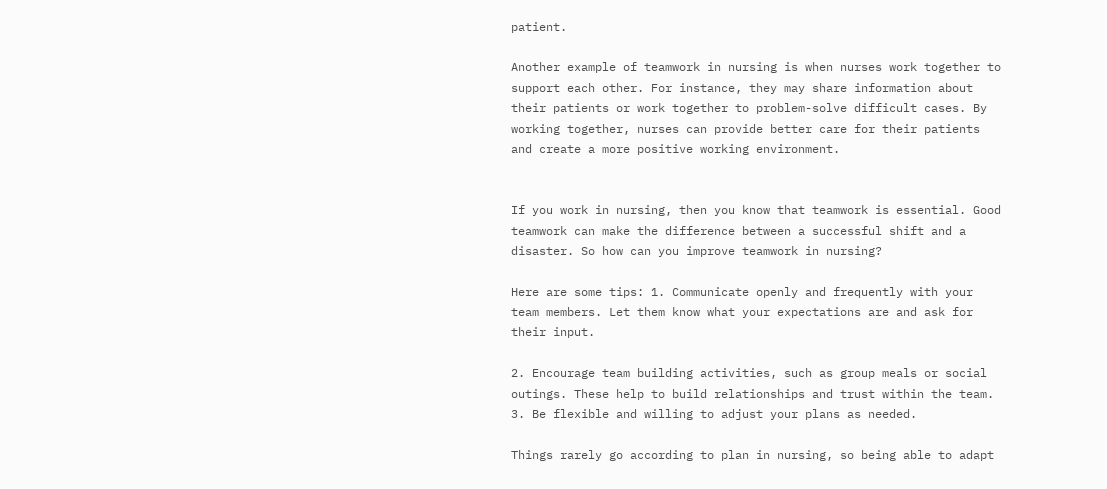patient.

Another example of teamwork in nursing is when nurses work together to support each other. For instance, they may share information about their patients or work together to problem-solve difficult cases. By working together, nurses can provide better care for their patients and create a more positive working environment.


If you work in nursing, then you know that teamwork is essential. Good teamwork can make the difference between a successful shift and a disaster. So how can you improve teamwork in nursing?

Here are some tips: 1. Communicate openly and frequently with your team members. Let them know what your expectations are and ask for their input.

2. Encourage team building activities, such as group meals or social outings. These help to build relationships and trust within the team. 3. Be flexible and willing to adjust your plans as needed.

Things rarely go according to plan in nursing, so being able to adapt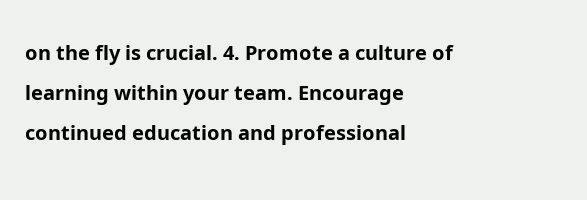on the fly is crucial. 4. Promote a culture of learning within your team. Encourage continued education and professional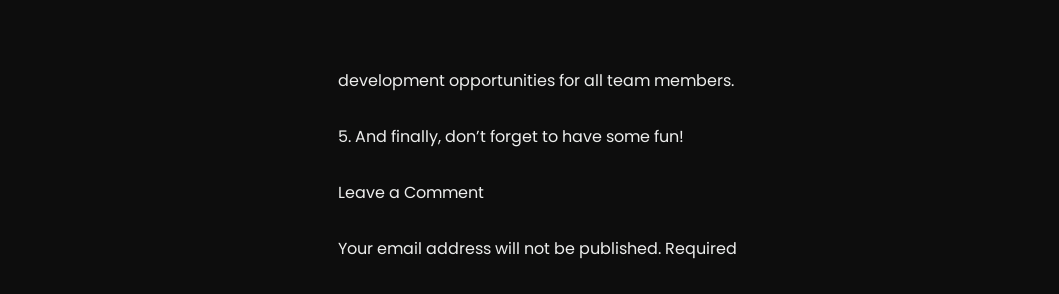development opportunities for all team members.

5. And finally, don’t forget to have some fun!

Leave a Comment

Your email address will not be published. Required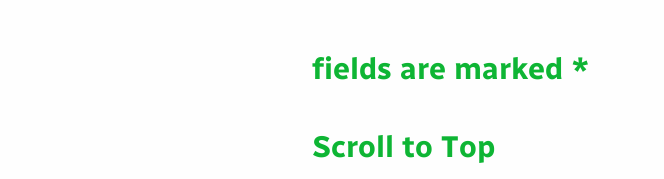fields are marked *

Scroll to Top